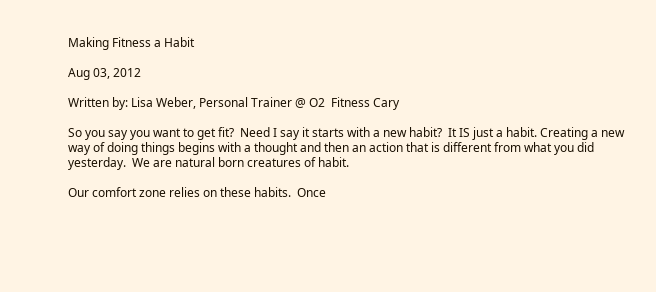Making Fitness a Habit

Aug 03, 2012

Written by: Lisa Weber, Personal Trainer @ O2  Fitness Cary

So you say you want to get fit?  Need I say it starts with a new habit?  It IS just a habit. Creating a new way of doing things begins with a thought and then an action that is different from what you did yesterday.  We are natural born creatures of habit.

Our comfort zone relies on these habits.  Once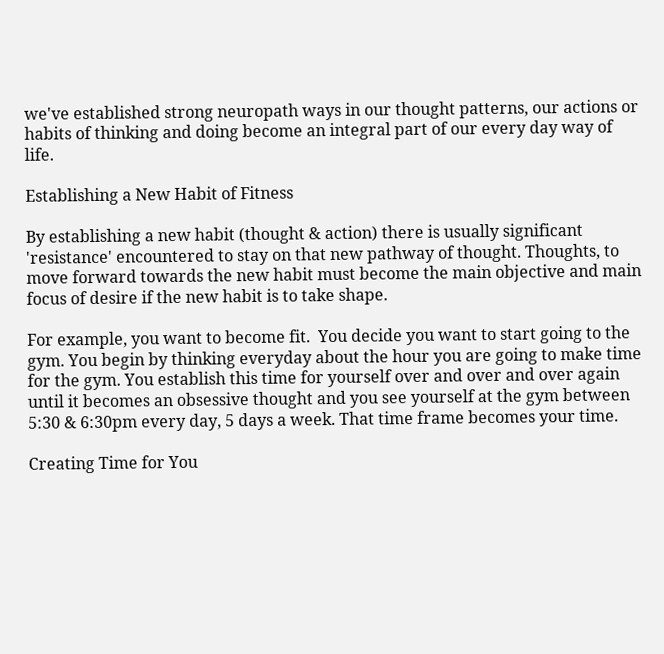we've established strong neuropath ways in our thought patterns, our actions or habits of thinking and doing become an integral part of our every day way of life.

Establishing a New Habit of Fitness

By establishing a new habit (thought & action) there is usually significant 'resistance' encountered to stay on that new pathway of thought. Thoughts, to move forward towards the new habit must become the main objective and main focus of desire if the new habit is to take shape.

For example, you want to become fit.  You decide you want to start going to the gym. You begin by thinking everyday about the hour you are going to make time for the gym. You establish this time for yourself over and over and over again until it becomes an obsessive thought and you see yourself at the gym between 5:30 & 6:30pm every day, 5 days a week. That time frame becomes your time.

Creating Time for You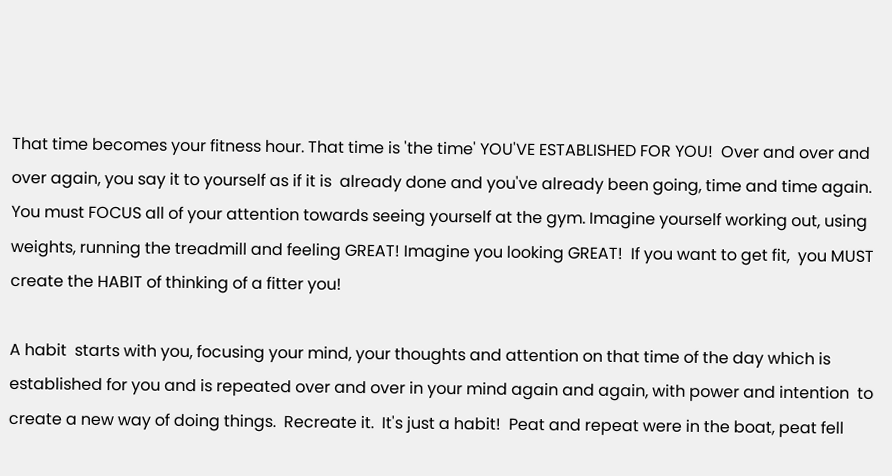That time becomes your fitness hour. That time is 'the time' YOU'VE ESTABLISHED FOR YOU!  Over and over and over again, you say it to yourself as if it is  already done and you've already been going, time and time again. You must FOCUS all of your attention towards seeing yourself at the gym. Imagine yourself working out, using weights, running the treadmill and feeling GREAT! Imagine you looking GREAT!  If you want to get fit,  you MUST  create the HABIT of thinking of a fitter you!

A habit  starts with you, focusing your mind, your thoughts and attention on that time of the day which is established for you and is repeated over and over in your mind again and again, with power and intention  to create a new way of doing things.  Recreate it.  It's just a habit!  Peat and repeat were in the boat, peat fell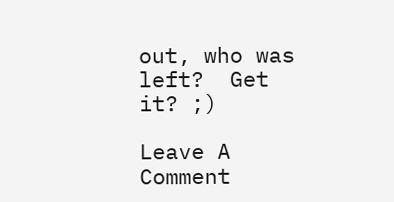out, who was left?  Get it? ;)

Leave A Comment